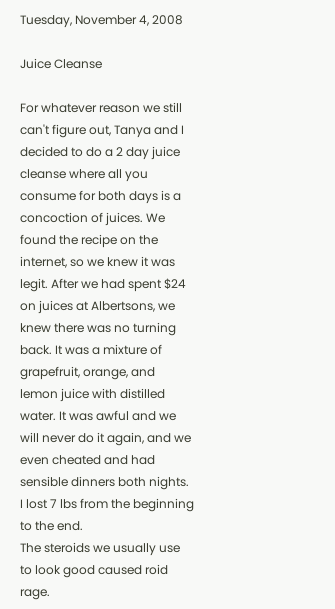Tuesday, November 4, 2008

Juice Cleanse

For whatever reason we still can't figure out, Tanya and I decided to do a 2 day juice cleanse where all you consume for both days is a concoction of juices. We found the recipe on the internet, so we knew it was legit. After we had spent $24 on juices at Albertsons, we knew there was no turning back. It was a mixture of grapefruit, orange, and lemon juice with distilled water. It was awful and we will never do it again, and we even cheated and had sensible dinners both nights. I lost 7 lbs from the beginning to the end.
The steroids we usually use to look good caused roid rage.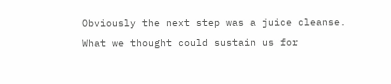Obviously the next step was a juice cleanse.
What we thought could sustain us for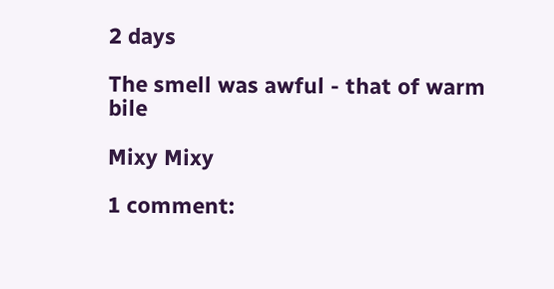2 days

The smell was awful - that of warm bile

Mixy Mixy

1 comment: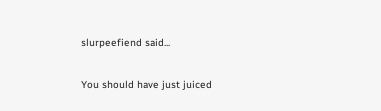slurpeefiend said...

You should have just juiced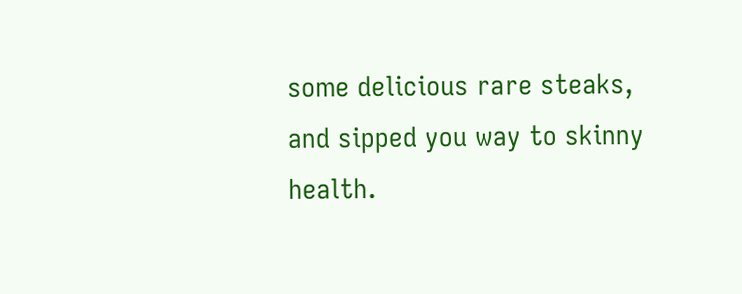some delicious rare steaks, and sipped you way to skinny health.